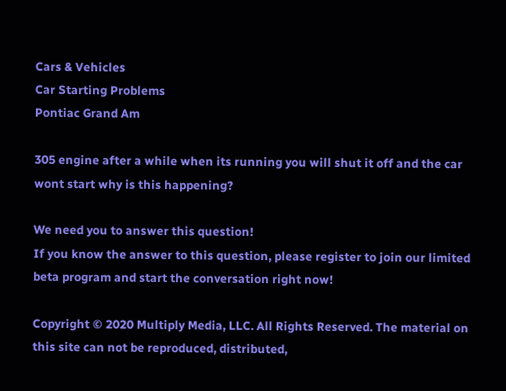Cars & Vehicles
Car Starting Problems
Pontiac Grand Am

305 engine after a while when its running you will shut it off and the car wont start why is this happening?

We need you to answer this question!
If you know the answer to this question, please register to join our limited beta program and start the conversation right now!

Copyright © 2020 Multiply Media, LLC. All Rights Reserved. The material on this site can not be reproduced, distributed,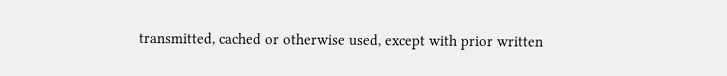transmitted, cached or otherwise used, except with prior written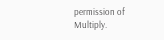permission of Multiply.